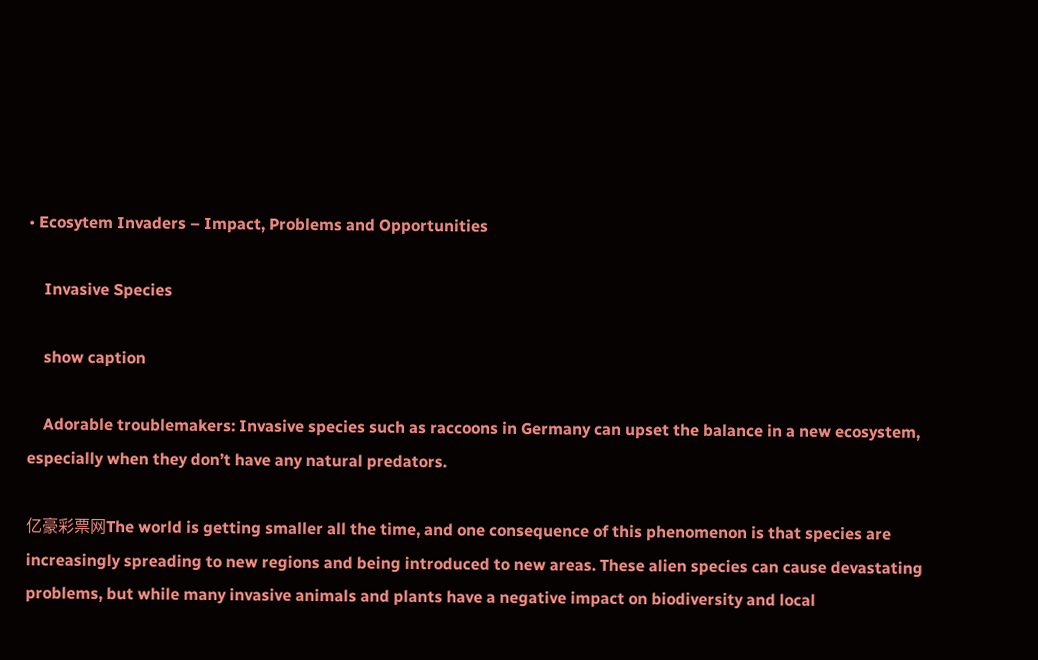• Ecosytem Invaders – Impact, Problems and Opportunities

    Invasive Species

    show caption

    Adorable troublemakers: Invasive species such as raccoons in Germany can upset the balance in a new ecosystem, especially when they don’t have any natural predators.

亿豪彩票网The world is getting smaller all the time, and one consequence of this phenomenon is that species are increasingly spreading to new regions and being introduced to new areas. These alien species can cause devastating problems, but while many invasive animals and plants have a negative impact on biodiversity and local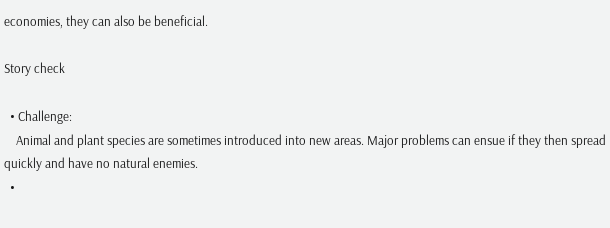economies, they can also be beneficial.

Story check

  • Challenge:
    Animal and plant species are sometimes introduced into new areas. Major problems can ensue if they then spread quickly and have no natural enemies.
  •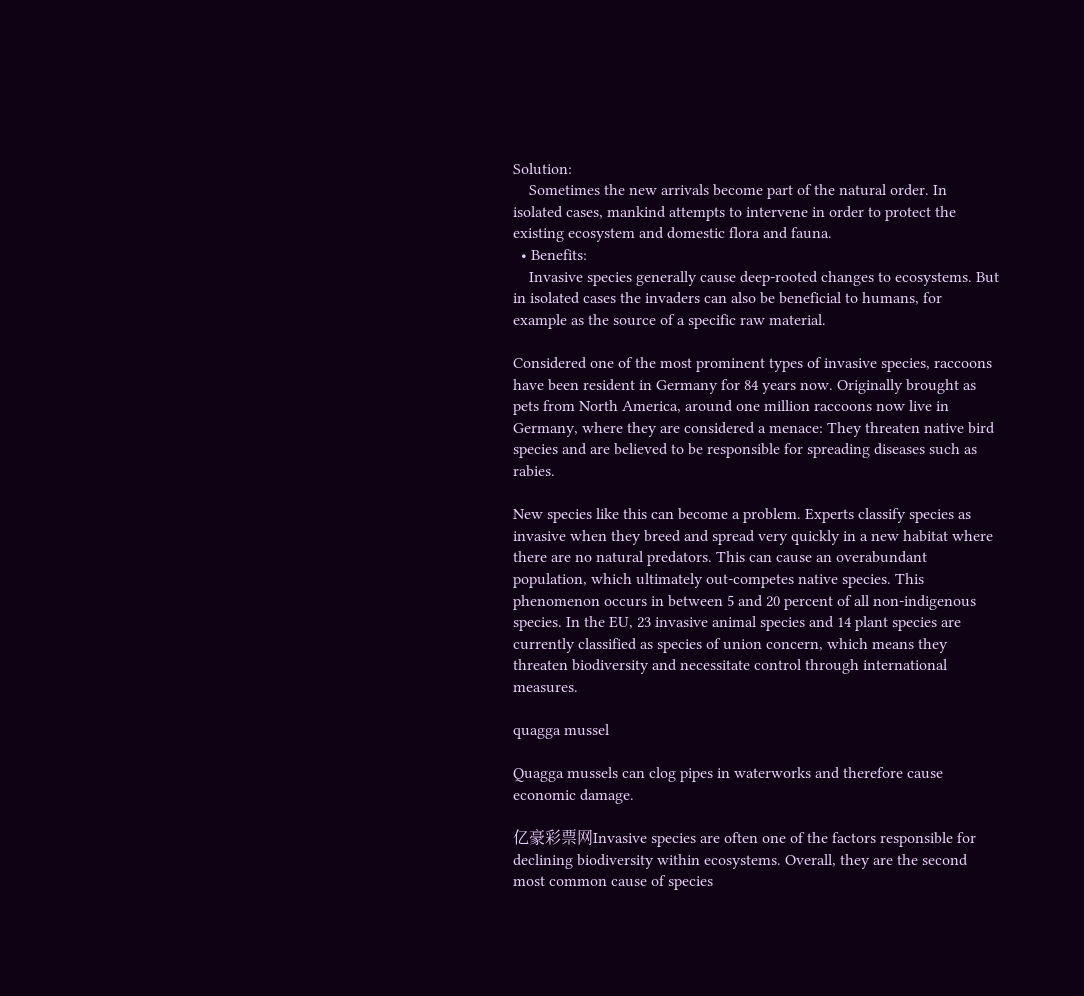Solution:
    Sometimes the new arrivals become part of the natural order. In isolated cases, mankind attempts to intervene in order to protect the existing ecosystem and domestic flora and fauna.
  • Benefits:
    Invasive species generally cause deep-rooted changes to ecosystems. But in isolated cases the invaders can also be beneficial to humans, for example as the source of a specific raw material.

Considered one of the most prominent types of invasive species, raccoons have been resident in Germany for 84 years now. Originally brought as pets from North America, around one million raccoons now live in Germany, where they are considered a menace: They threaten native bird species and are believed to be responsible for spreading diseases such as rabies.

New species like this can become a problem. Experts classify species as invasive when they breed and spread very quickly in a new habitat where there are no natural predators. This can cause an overabundant population, which ultimately out-competes native species. This phenomenon occurs in between 5 and 20 percent of all non-indigenous species. In the EU, 23 invasive animal species and 14 plant species are currently classified as species of union concern, which means they threaten biodiversity and necessitate control through international measures.

quagga mussel

Quagga mussels can clog pipes in waterworks and therefore cause economic damage.

亿豪彩票网Invasive species are often one of the factors responsible for declining biodiversity within ecosystems. Overall, they are the second most common cause of species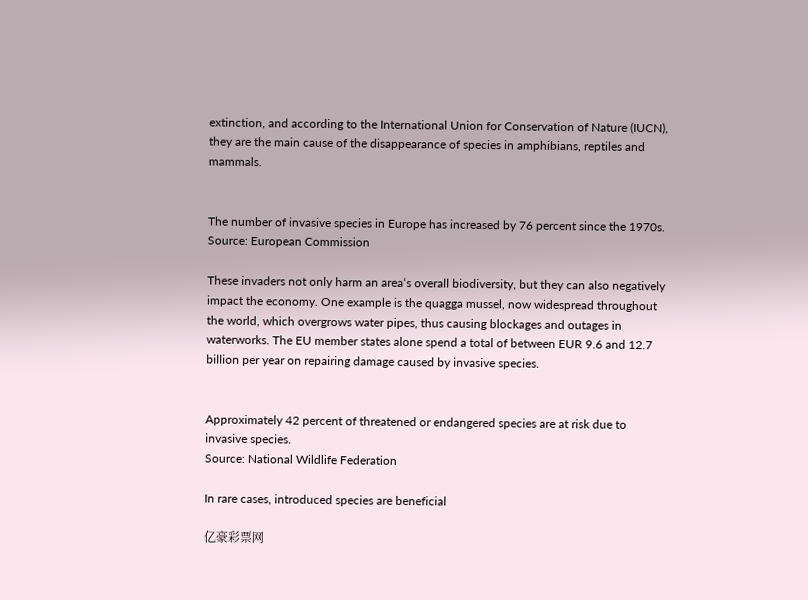extinction, and according to the International Union for Conservation of Nature (IUCN), they are the main cause of the disappearance of species in amphibians, reptiles and mammals.


The number of invasive species in Europe has increased by 76 percent since the 1970s.
Source: European Commission

These invaders not only harm an area‘s overall biodiversity, but they can also negatively impact the economy. One example is the quagga mussel, now widespread throughout the world, which overgrows water pipes, thus causing blockages and outages in waterworks. The EU member states alone spend a total of between EUR 9.6 and 12.7 billion per year on repairing damage caused by invasive species.


Approximately 42 percent of threatened or endangered species are at risk due to invasive species.
Source: National Wildlife Federation

In rare cases, introduced species are beneficial

亿豪彩票网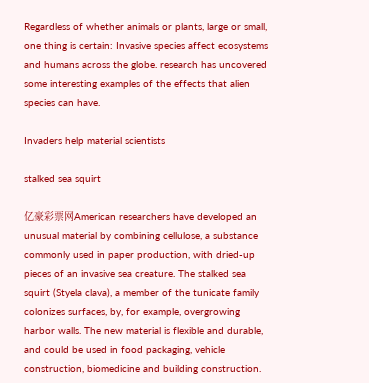Regardless of whether animals or plants, large or small, one thing is certain: Invasive species affect ecosystems and humans across the globe. research has uncovered some interesting examples of the effects that alien species can have.

Invaders help material scientists

stalked sea squirt

亿豪彩票网American researchers have developed an unusual material by combining cellulose, a substance commonly used in paper production, with dried-up pieces of an invasive sea creature. The stalked sea squirt (Styela clava), a member of the tunicate family colonizes surfaces, by, for example, overgrowing harbor walls. The new material is flexible and durable, and could be used in food packaging, vehicle construction, biomedicine and building construction.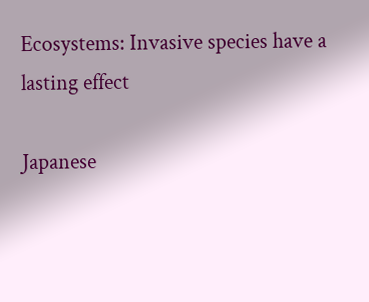Ecosystems: Invasive species have a lasting effect

Japanese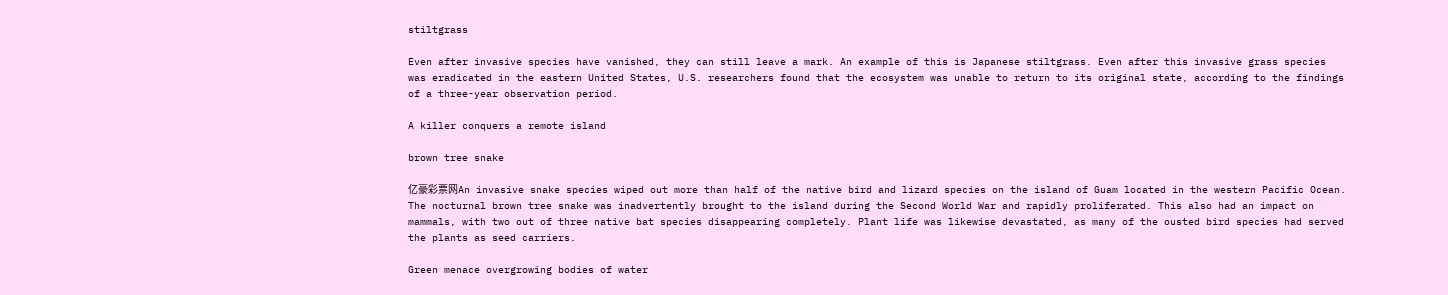stiltgrass

Even after invasive species have vanished, they can still leave a mark. An example of this is Japanese stiltgrass. Even after this invasive grass species was eradicated in the eastern United States, U.S. researchers found that the ecosystem was unable to return to its original state, according to the findings of a three-year observation period.

A killer conquers a remote island

brown tree snake

亿豪彩票网An invasive snake species wiped out more than half of the native bird and lizard species on the island of Guam located in the western Pacific Ocean. The nocturnal brown tree snake was inadvertently brought to the island during the Second World War and rapidly proliferated. This also had an impact on mammals, with two out of three native bat species disappearing completely. Plant life was likewise devastated, as many of the ousted bird species had served the plants as seed carriers.

Green menace overgrowing bodies of water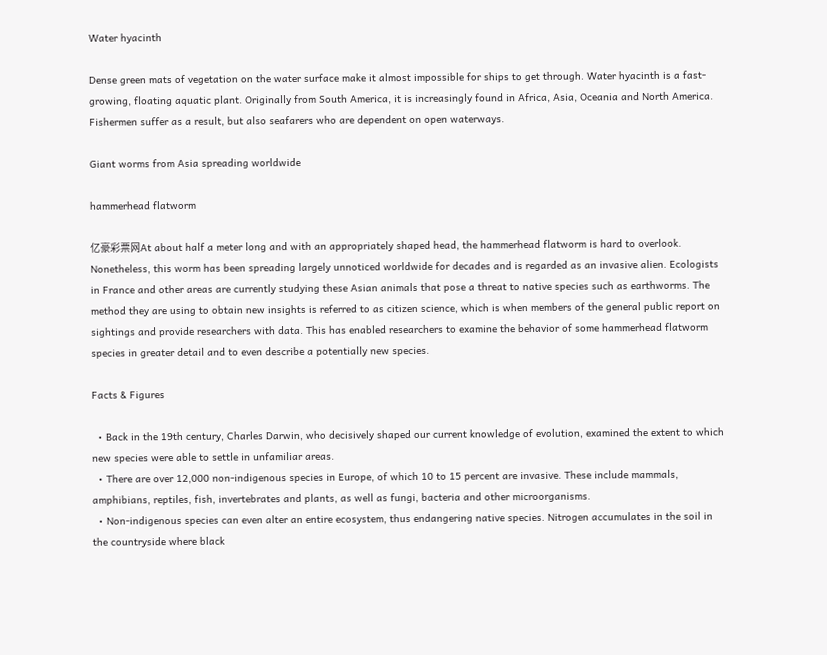Water hyacinth

Dense green mats of vegetation on the water surface make it almost impossible for ships to get through. Water hyacinth is a fast-growing, floating aquatic plant. Originally from South America, it is increasingly found in Africa, Asia, Oceania and North America. Fishermen suffer as a result, but also seafarers who are dependent on open waterways.

Giant worms from Asia spreading worldwide

hammerhead flatworm

亿豪彩票网At about half a meter long and with an appropriately shaped head, the hammerhead flatworm is hard to overlook. Nonetheless, this worm has been spreading largely unnoticed worldwide for decades and is regarded as an invasive alien. Ecologists in France and other areas are currently studying these Asian animals that pose a threat to native species such as earthworms. The method they are using to obtain new insights is referred to as citizen science, which is when members of the general public report on sightings and provide researchers with data. This has enabled researchers to examine the behavior of some hammerhead flatworm species in greater detail and to even describe a potentially new species.

Facts & Figures

  • Back in the 19th century, Charles Darwin, who decisively shaped our current knowledge of evolution, examined the extent to which new species were able to settle in unfamiliar areas.
  • There are over 12,000 non-indigenous species in Europe, of which 10 to 15 percent are invasive. These include mammals, amphibians, reptiles, fish, invertebrates and plants, as well as fungi, bacteria and other microorganisms.
  • Non-indigenous species can even alter an entire ecosystem, thus endangering native species. Nitrogen accumulates in the soil in the countryside where black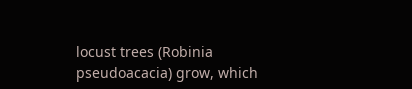locust trees (Robinia pseudoacacia) grow, which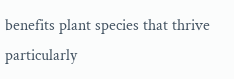benefits plant species that thrive particularly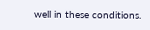well in these conditions.